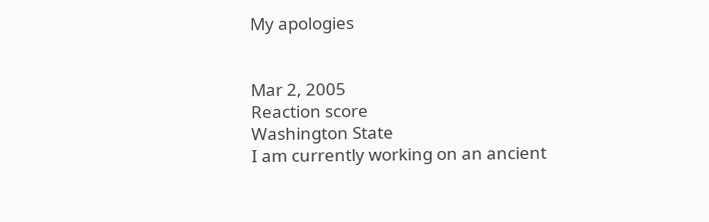My apologies


Mar 2, 2005
Reaction score
Washington State
I am currently working on an ancient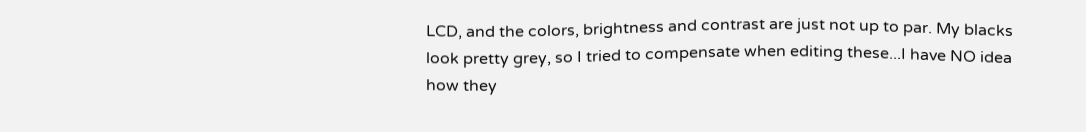LCD, and the colors, brightness and contrast are just not up to par. My blacks look pretty grey, so I tried to compensate when editing these...I have NO idea how they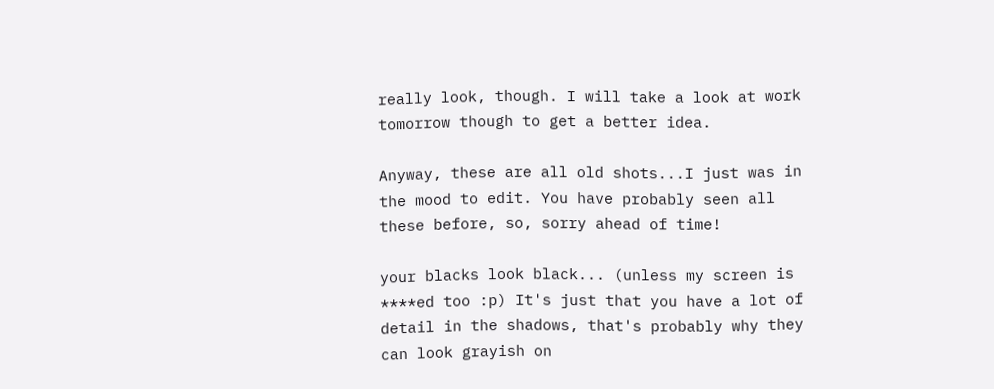really look, though. I will take a look at work tomorrow though to get a better idea.

Anyway, these are all old shots...I just was in the mood to edit. You have probably seen all these before, so, sorry ahead of time!

your blacks look black... (unless my screen is ****ed too :p) It's just that you have a lot of detail in the shadows, that's probably why they can look grayish on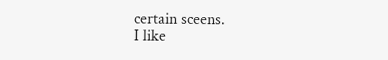certain sceens.
I like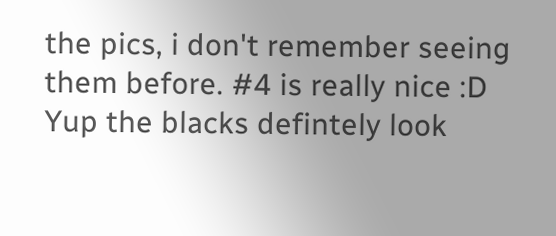the pics, i don't remember seeing them before. #4 is really nice :D
Yup the blacks defintely look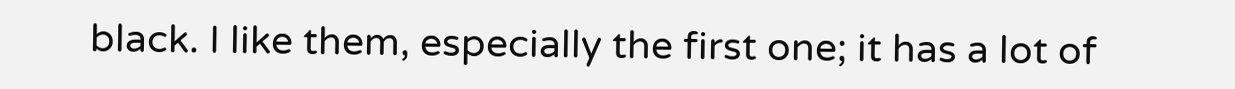black. I like them, especially the first one; it has a lot of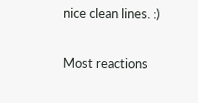nice clean lines. :)

Most reactions